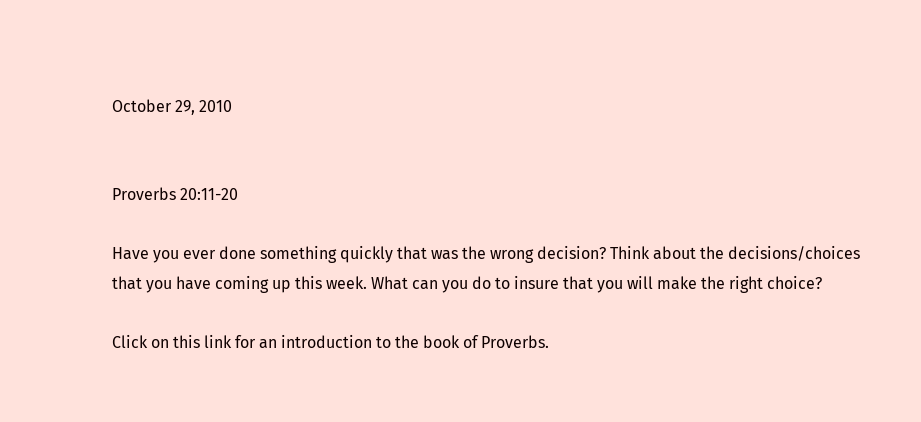October 29, 2010


Proverbs 20:11-20

Have you ever done something quickly that was the wrong decision? Think about the decisions/choices that you have coming up this week. What can you do to insure that you will make the right choice?

Click on this link for an introduction to the book of Proverbs.